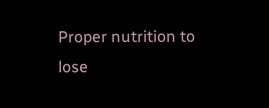Proper nutrition to lose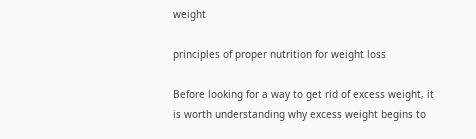weight

principles of proper nutrition for weight loss

Before looking for a way to get rid of excess weight, it is worth understanding why excess weight begins to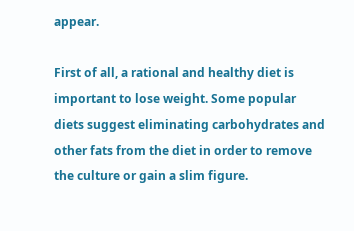appear.

First of all, a rational and healthy diet is important to lose weight. Some popular diets suggest eliminating carbohydrates and other fats from the diet in order to remove the culture or gain a slim figure.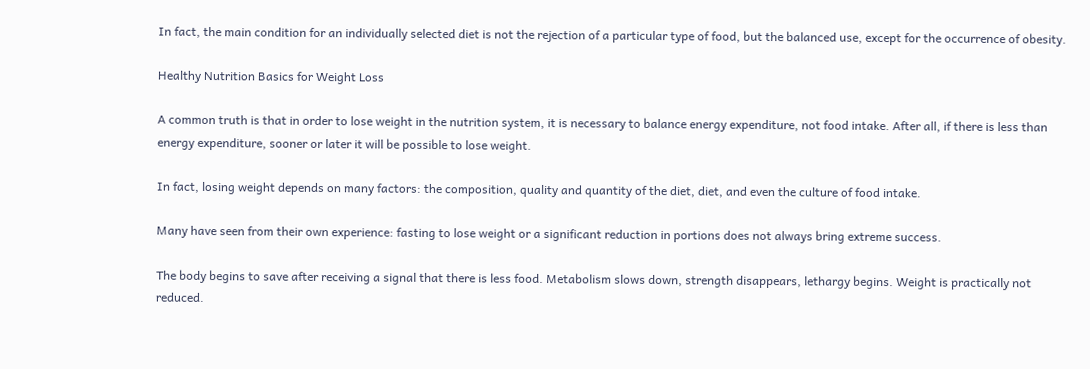In fact, the main condition for an individually selected diet is not the rejection of a particular type of food, but the balanced use, except for the occurrence of obesity.

Healthy Nutrition Basics for Weight Loss

A common truth is that in order to lose weight in the nutrition system, it is necessary to balance energy expenditure, not food intake. After all, if there is less than energy expenditure, sooner or later it will be possible to lose weight.

In fact, losing weight depends on many factors: the composition, quality and quantity of the diet, diet, and even the culture of food intake.

Many have seen from their own experience: fasting to lose weight or a significant reduction in portions does not always bring extreme success.

The body begins to save after receiving a signal that there is less food. Metabolism slows down, strength disappears, lethargy begins. Weight is practically not reduced.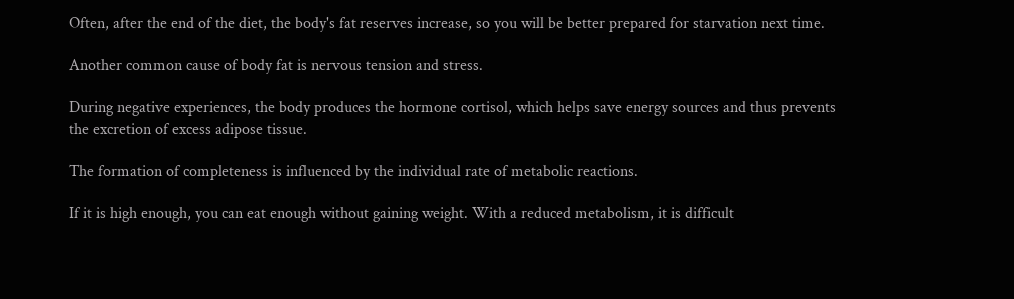Often, after the end of the diet, the body's fat reserves increase, so you will be better prepared for starvation next time.

Another common cause of body fat is nervous tension and stress.

During negative experiences, the body produces the hormone cortisol, which helps save energy sources and thus prevents the excretion of excess adipose tissue.

The formation of completeness is influenced by the individual rate of metabolic reactions.

If it is high enough, you can eat enough without gaining weight. With a reduced metabolism, it is difficult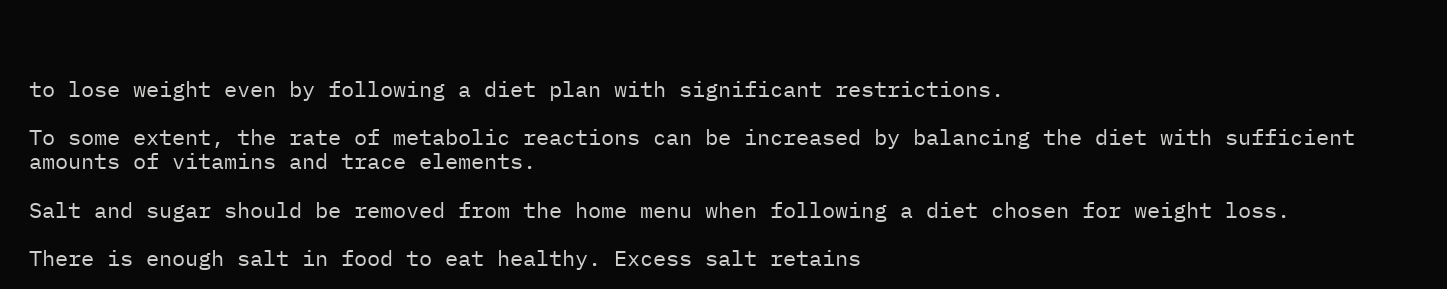to lose weight even by following a diet plan with significant restrictions.

To some extent, the rate of metabolic reactions can be increased by balancing the diet with sufficient amounts of vitamins and trace elements.

Salt and sugar should be removed from the home menu when following a diet chosen for weight loss.

There is enough salt in food to eat healthy. Excess salt retains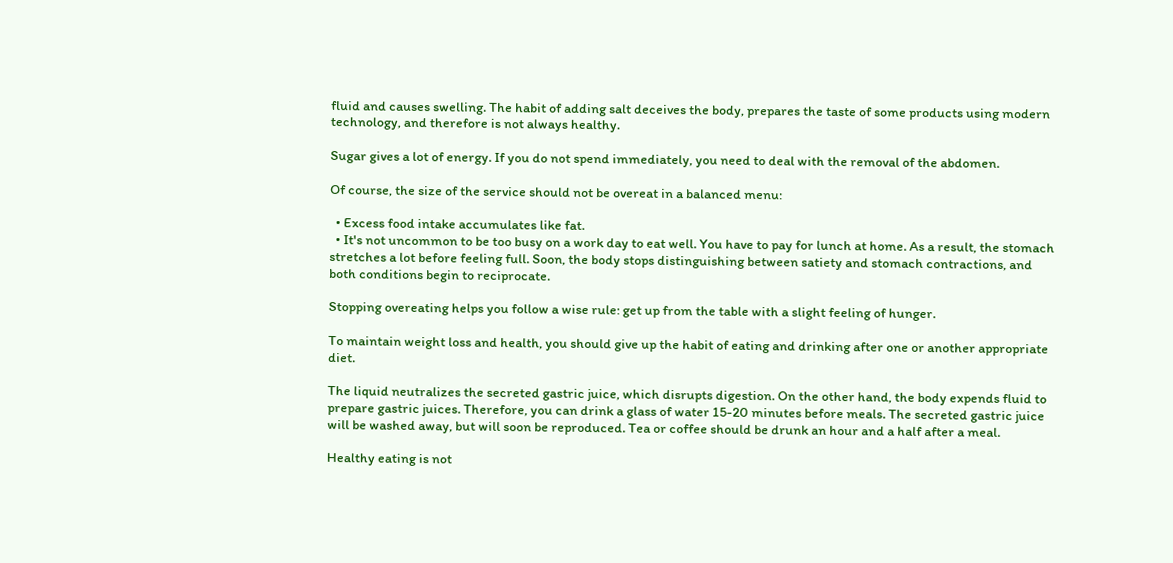fluid and causes swelling. The habit of adding salt deceives the body, prepares the taste of some products using modern technology, and therefore is not always healthy.

Sugar gives a lot of energy. If you do not spend immediately, you need to deal with the removal of the abdomen.

Of course, the size of the service should not be overeat in a balanced menu:

  • Excess food intake accumulates like fat.
  • It's not uncommon to be too busy on a work day to eat well. You have to pay for lunch at home. As a result, the stomach stretches a lot before feeling full. Soon, the body stops distinguishing between satiety and stomach contractions, and both conditions begin to reciprocate.

Stopping overeating helps you follow a wise rule: get up from the table with a slight feeling of hunger.

To maintain weight loss and health, you should give up the habit of eating and drinking after one or another appropriate diet.

The liquid neutralizes the secreted gastric juice, which disrupts digestion. On the other hand, the body expends fluid to prepare gastric juices. Therefore, you can drink a glass of water 15-20 minutes before meals. The secreted gastric juice will be washed away, but will soon be reproduced. Tea or coffee should be drunk an hour and a half after a meal.

Healthy eating is not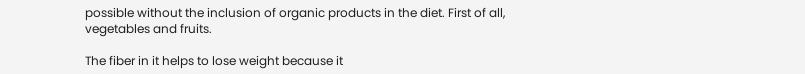possible without the inclusion of organic products in the diet. First of all, vegetables and fruits.

The fiber in it helps to lose weight because it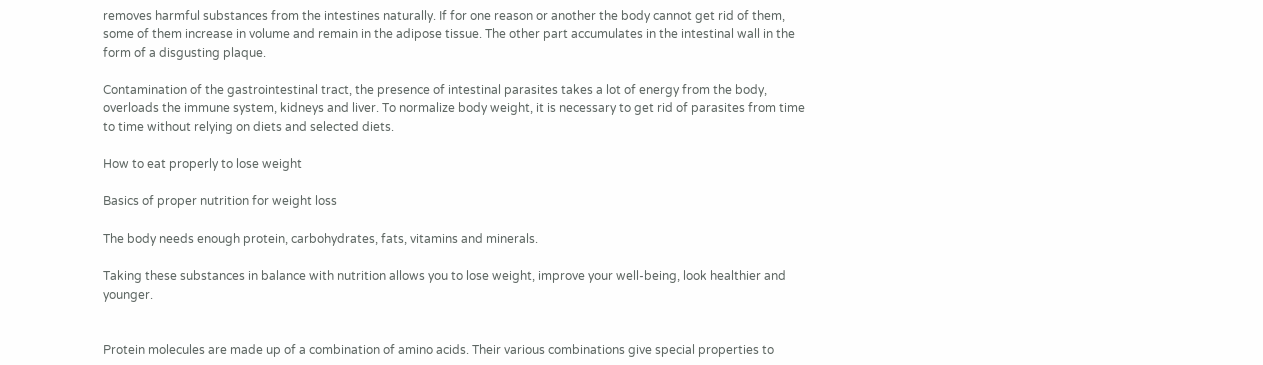removes harmful substances from the intestines naturally. If for one reason or another the body cannot get rid of them, some of them increase in volume and remain in the adipose tissue. The other part accumulates in the intestinal wall in the form of a disgusting plaque.

Contamination of the gastrointestinal tract, the presence of intestinal parasites takes a lot of energy from the body, overloads the immune system, kidneys and liver. To normalize body weight, it is necessary to get rid of parasites from time to time without relying on diets and selected diets.

How to eat properly to lose weight

Basics of proper nutrition for weight loss

The body needs enough protein, carbohydrates, fats, vitamins and minerals.

Taking these substances in balance with nutrition allows you to lose weight, improve your well-being, look healthier and younger.


Protein molecules are made up of a combination of amino acids. Their various combinations give special properties to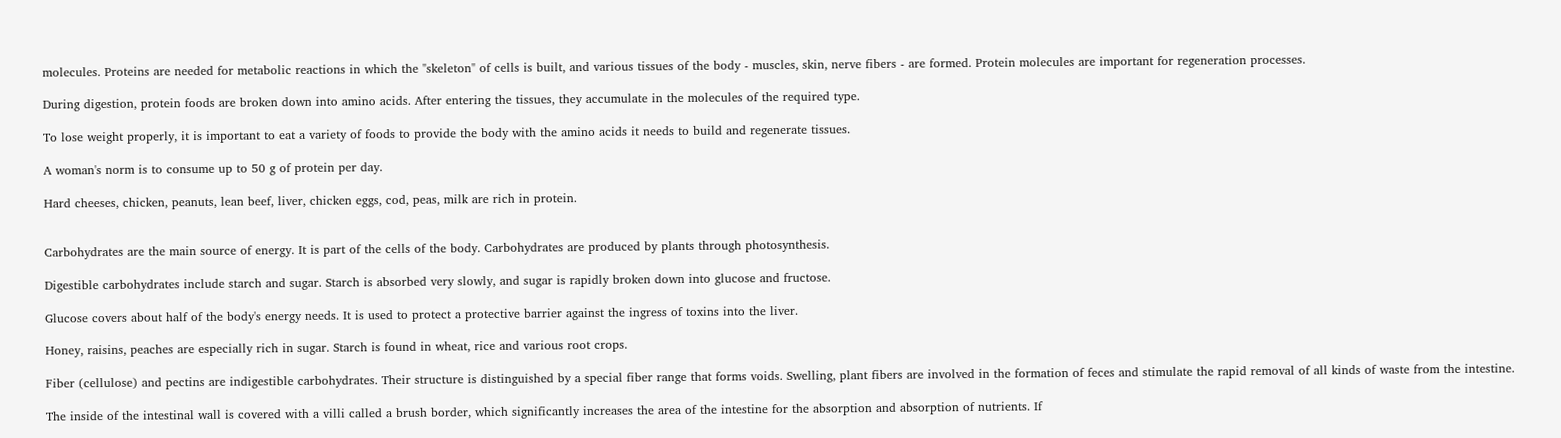molecules. Proteins are needed for metabolic reactions in which the "skeleton" of cells is built, and various tissues of the body - muscles, skin, nerve fibers - are formed. Protein molecules are important for regeneration processes.

During digestion, protein foods are broken down into amino acids. After entering the tissues, they accumulate in the molecules of the required type.

To lose weight properly, it is important to eat a variety of foods to provide the body with the amino acids it needs to build and regenerate tissues.

A woman's norm is to consume up to 50 g of protein per day.

Hard cheeses, chicken, peanuts, lean beef, liver, chicken eggs, cod, peas, milk are rich in protein.


Carbohydrates are the main source of energy. It is part of the cells of the body. Carbohydrates are produced by plants through photosynthesis.

Digestible carbohydrates include starch and sugar. Starch is absorbed very slowly, and sugar is rapidly broken down into glucose and fructose.

Glucose covers about half of the body's energy needs. It is used to protect a protective barrier against the ingress of toxins into the liver.

Honey, raisins, peaches are especially rich in sugar. Starch is found in wheat, rice and various root crops.

Fiber (cellulose) and pectins are indigestible carbohydrates. Their structure is distinguished by a special fiber range that forms voids. Swelling, plant fibers are involved in the formation of feces and stimulate the rapid removal of all kinds of waste from the intestine.

The inside of the intestinal wall is covered with a villi called a brush border, which significantly increases the area of the intestine for the absorption and absorption of nutrients. If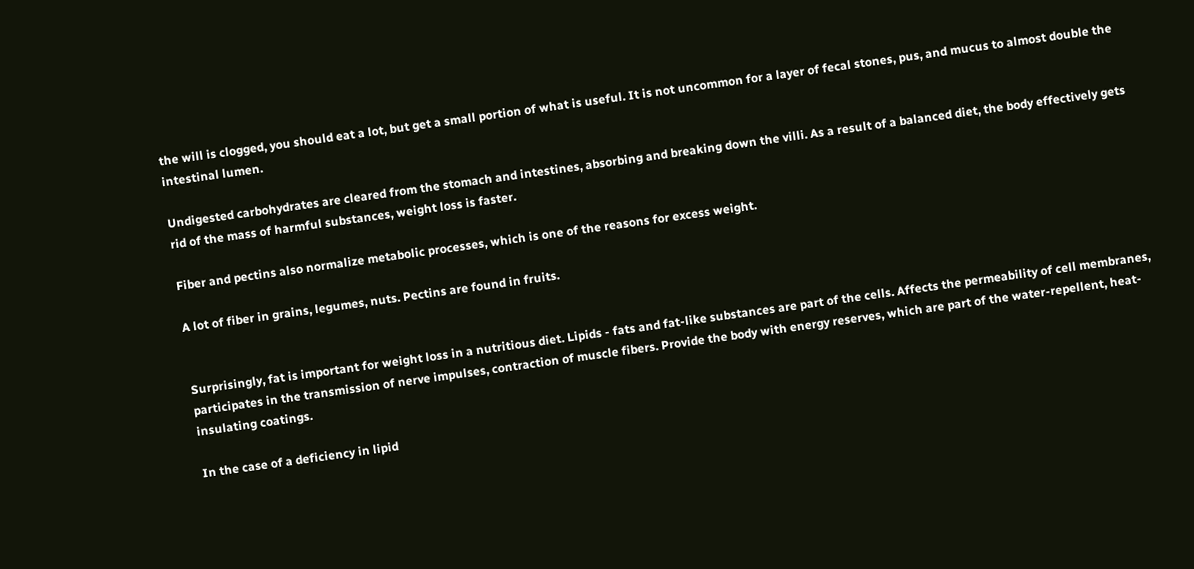the will is clogged, you should eat a lot, but get a small portion of what is useful. It is not uncommon for a layer of fecal stones, pus, and mucus to almost double the intestinal lumen.

Undigested carbohydrates are cleared from the stomach and intestines, absorbing and breaking down the villi. As a result of a balanced diet, the body effectively gets rid of the mass of harmful substances, weight loss is faster.

Fiber and pectins also normalize metabolic processes, which is one of the reasons for excess weight.

A lot of fiber in grains, legumes, nuts. Pectins are found in fruits.


Surprisingly, fat is important for weight loss in a nutritious diet. Lipids - fats and fat-like substances are part of the cells. Affects the permeability of cell membranes, participates in the transmission of nerve impulses, contraction of muscle fibers. Provide the body with energy reserves, which are part of the water-repellent, heat-insulating coatings.

In the case of a deficiency in lipid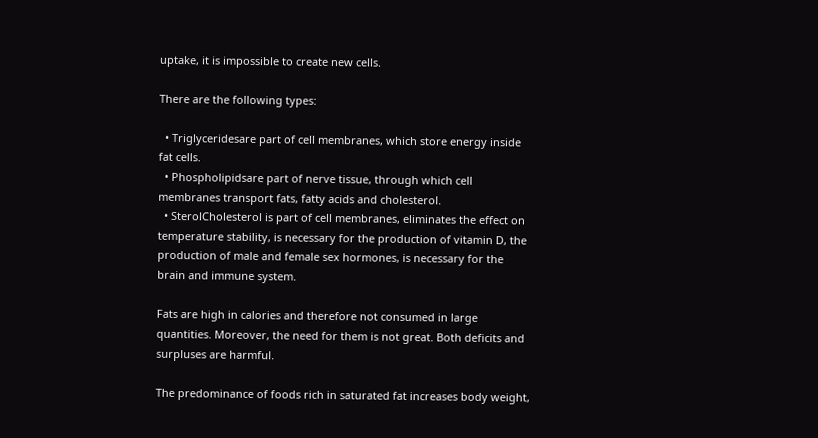uptake, it is impossible to create new cells.

There are the following types:

  • Triglyceridesare part of cell membranes, which store energy inside fat cells.
  • Phospholipidsare part of nerve tissue, through which cell membranes transport fats, fatty acids and cholesterol.
  • SterolCholesterol is part of cell membranes, eliminates the effect on temperature stability, is necessary for the production of vitamin D, the production of male and female sex hormones, is necessary for the brain and immune system.

Fats are high in calories and therefore not consumed in large quantities. Moreover, the need for them is not great. Both deficits and surpluses are harmful.

The predominance of foods rich in saturated fat increases body weight,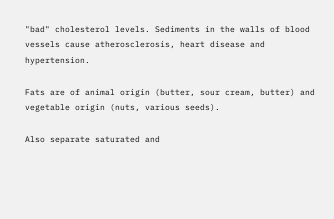"bad" cholesterol levels. Sediments in the walls of blood vessels cause atherosclerosis, heart disease and hypertension.

Fats are of animal origin (butter, sour cream, butter) and vegetable origin (nuts, various seeds).

Also separate saturated and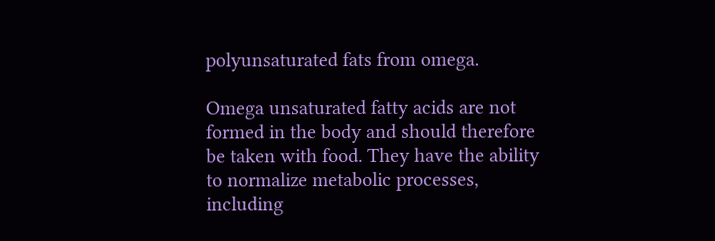polyunsaturated fats from omega.

Omega unsaturated fatty acids are not formed in the body and should therefore be taken with food. They have the ability to normalize metabolic processes, including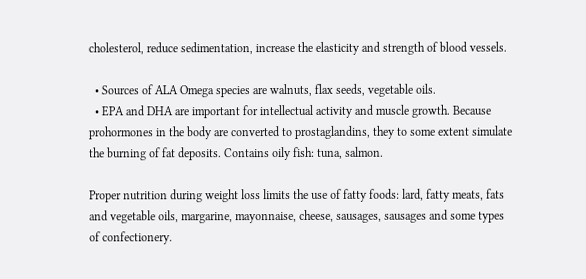cholesterol, reduce sedimentation, increase the elasticity and strength of blood vessels.

  • Sources of ALA Omega species are walnuts, flax seeds, vegetable oils.
  • EPA and DHA are important for intellectual activity and muscle growth. Because prohormones in the body are converted to prostaglandins, they to some extent simulate the burning of fat deposits. Contains oily fish: tuna, salmon.

Proper nutrition during weight loss limits the use of fatty foods: lard, fatty meats, fats and vegetable oils, margarine, mayonnaise, cheese, sausages, sausages and some types of confectionery.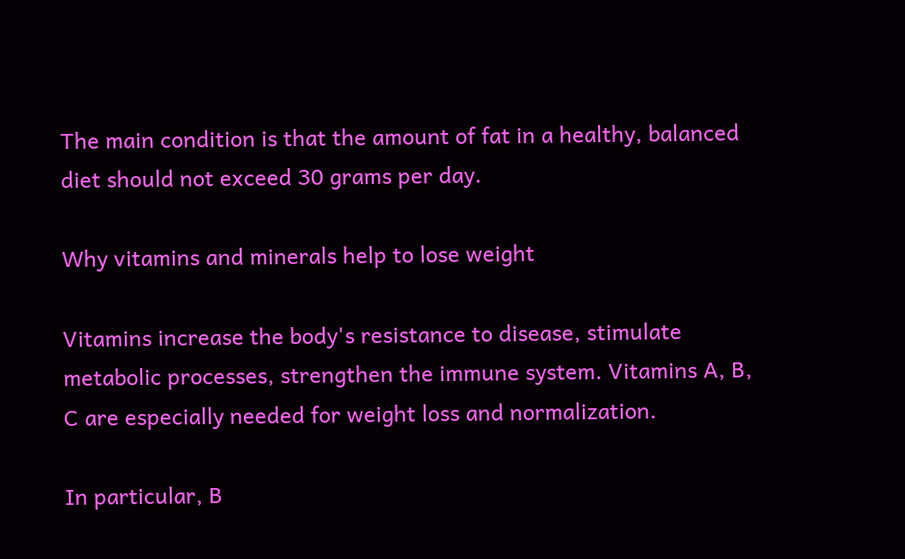The main condition is that the amount of fat in a healthy, balanced diet should not exceed 30 grams per day.

Why vitamins and minerals help to lose weight

Vitamins increase the body's resistance to disease, stimulate metabolic processes, strengthen the immune system. Vitamins A, B, C are especially needed for weight loss and normalization.

In particular, B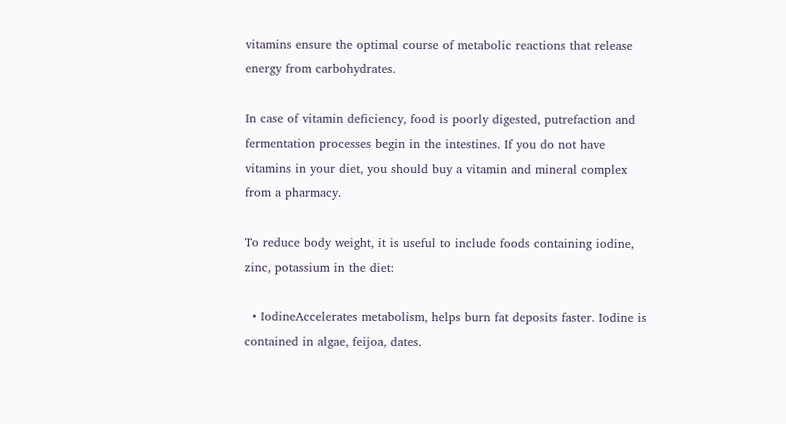vitamins ensure the optimal course of metabolic reactions that release energy from carbohydrates.

In case of vitamin deficiency, food is poorly digested, putrefaction and fermentation processes begin in the intestines. If you do not have vitamins in your diet, you should buy a vitamin and mineral complex from a pharmacy.

To reduce body weight, it is useful to include foods containing iodine, zinc, potassium in the diet:

  • IodineAccelerates metabolism, helps burn fat deposits faster. Iodine is contained in algae, feijoa, dates.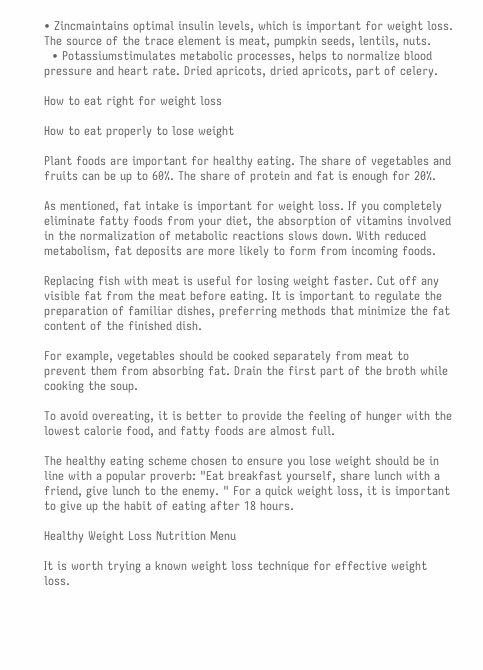• Zincmaintains optimal insulin levels, which is important for weight loss. The source of the trace element is meat, pumpkin seeds, lentils, nuts.
  • Potassiumstimulates metabolic processes, helps to normalize blood pressure and heart rate. Dried apricots, dried apricots, part of celery.

How to eat right for weight loss

How to eat properly to lose weight

Plant foods are important for healthy eating. The share of vegetables and fruits can be up to 60%. The share of protein and fat is enough for 20%.

As mentioned, fat intake is important for weight loss. If you completely eliminate fatty foods from your diet, the absorption of vitamins involved in the normalization of metabolic reactions slows down. With reduced metabolism, fat deposits are more likely to form from incoming foods.

Replacing fish with meat is useful for losing weight faster. Cut off any visible fat from the meat before eating. It is important to regulate the preparation of familiar dishes, preferring methods that minimize the fat content of the finished dish.

For example, vegetables should be cooked separately from meat to prevent them from absorbing fat. Drain the first part of the broth while cooking the soup.

To avoid overeating, it is better to provide the feeling of hunger with the lowest calorie food, and fatty foods are almost full.

The healthy eating scheme chosen to ensure you lose weight should be in line with a popular proverb: "Eat breakfast yourself, share lunch with a friend, give lunch to the enemy. " For a quick weight loss, it is important to give up the habit of eating after 18 hours.

Healthy Weight Loss Nutrition Menu

It is worth trying a known weight loss technique for effective weight loss.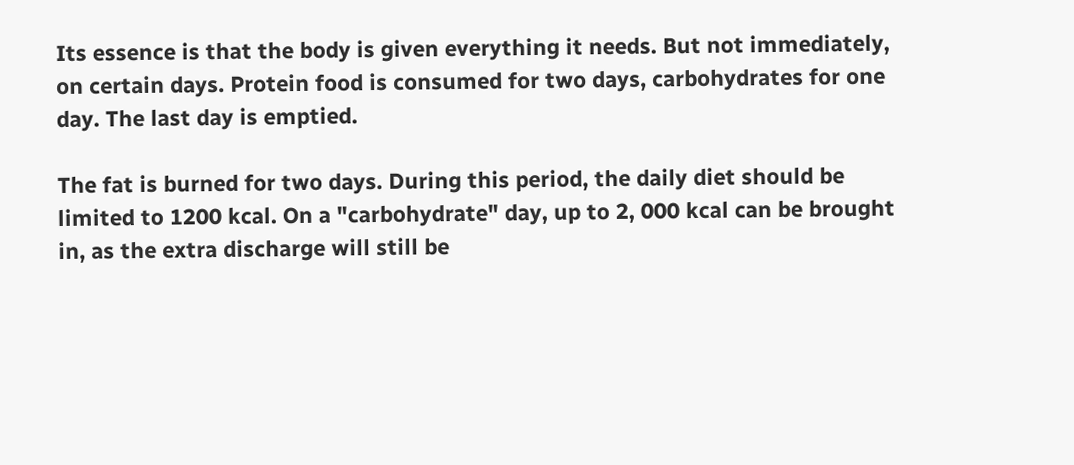Its essence is that the body is given everything it needs. But not immediately, on certain days. Protein food is consumed for two days, carbohydrates for one day. The last day is emptied.

The fat is burned for two days. During this period, the daily diet should be limited to 1200 kcal. On a "carbohydrate" day, up to 2, 000 kcal can be brought in, as the extra discharge will still be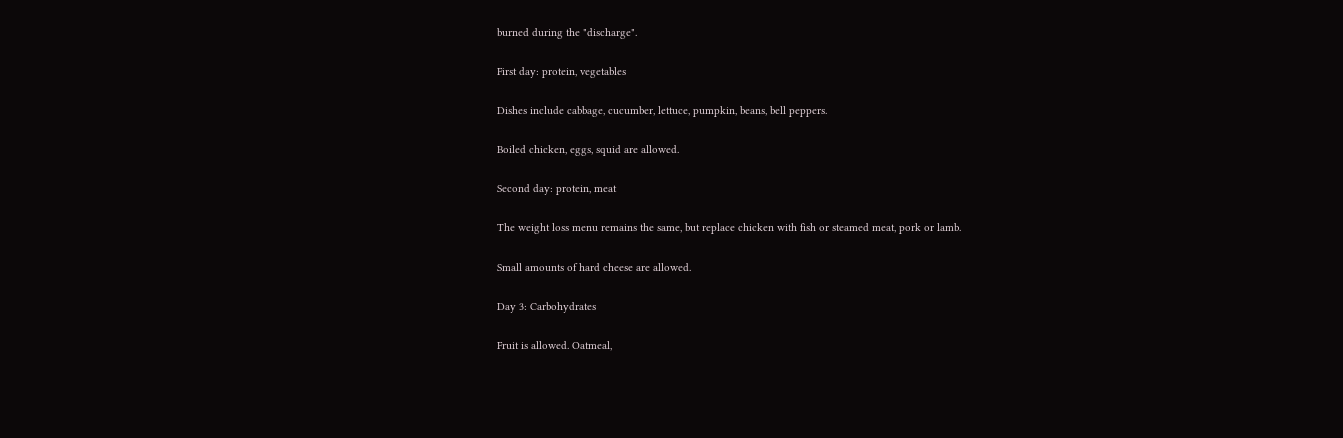burned during the "discharge".

First day: protein, vegetables

Dishes include cabbage, cucumber, lettuce, pumpkin, beans, bell peppers.

Boiled chicken, eggs, squid are allowed.

Second day: protein, meat

The weight loss menu remains the same, but replace chicken with fish or steamed meat, pork or lamb.

Small amounts of hard cheese are allowed.

Day 3: Carbohydrates

Fruit is allowed. Oatmeal,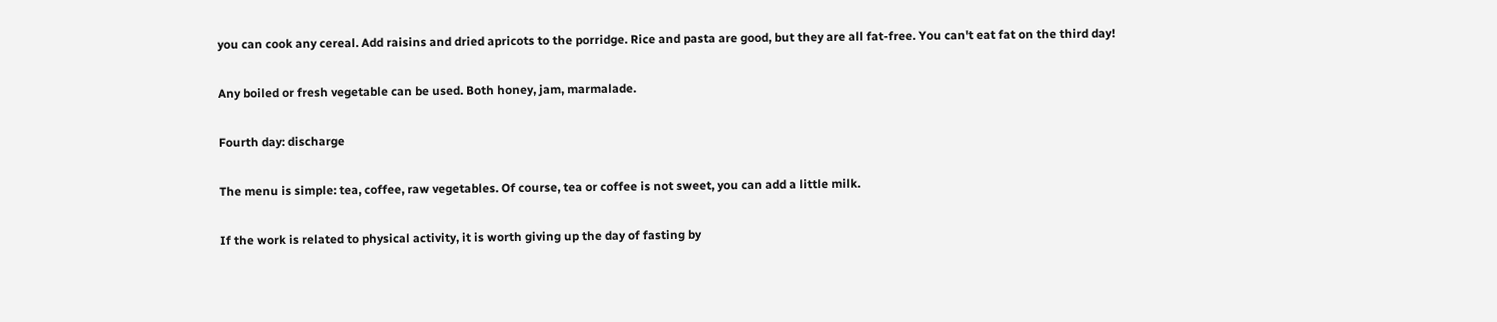you can cook any cereal. Add raisins and dried apricots to the porridge. Rice and pasta are good, but they are all fat-free. You can't eat fat on the third day!

Any boiled or fresh vegetable can be used. Both honey, jam, marmalade.

Fourth day: discharge

The menu is simple: tea, coffee, raw vegetables. Of course, tea or coffee is not sweet, you can add a little milk.

If the work is related to physical activity, it is worth giving up the day of fasting by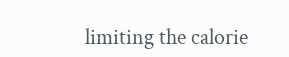limiting the calorie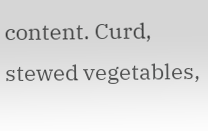content. Curd, stewed vegetables,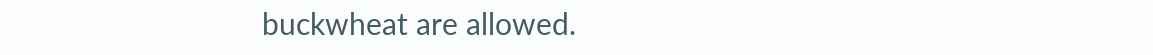buckwheat are allowed.